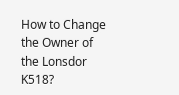How to Change the Owner of the Lonsdor K518?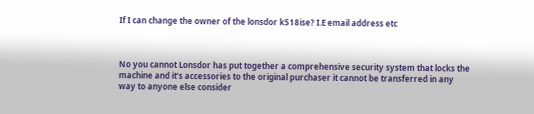If I can change the owner of the lonsdor k518ise? I.E email address etc



No you cannot Lonsdor has put together a comprehensive security system that locks the machine and it’s accessories to the original purchaser it cannot be transferred in any way to anyone else consider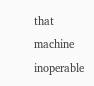that machine inoperable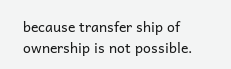because transfer ship of ownership is not possible.